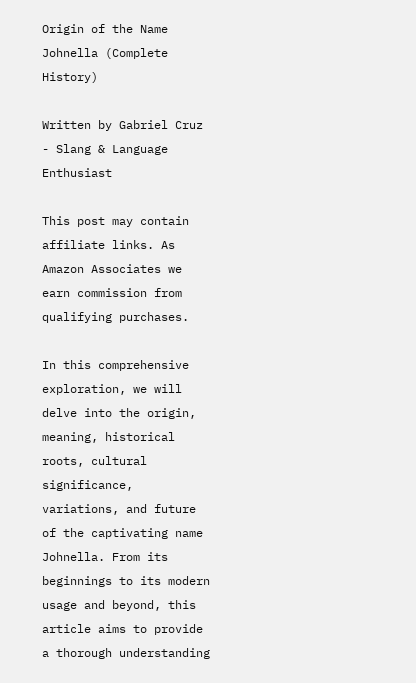Origin of the Name Johnella (Complete History)

Written by Gabriel Cruz - Slang & Language Enthusiast

This post may contain affiliate links. As Amazon Associates we earn commission from qualifying purchases.

In this comprehensive exploration, we will delve into the origin, meaning, historical roots, cultural significance, variations, and future of the captivating name Johnella. From its beginnings to its modern usage and beyond, this article aims to provide a thorough understanding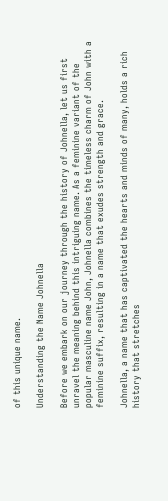of this unique name.

Understanding the Name Johnella

Before we embark on our journey through the history of Johnella, let us first unravel the meaning behind this intriguing name. As a feminine variant of the popular masculine name John, Johnella combines the timeless charm of John with a feminine suffix, resulting in a name that exudes strength and grace.

Johnella, a name that has captivated the hearts and minds of many, holds a rich history that stretches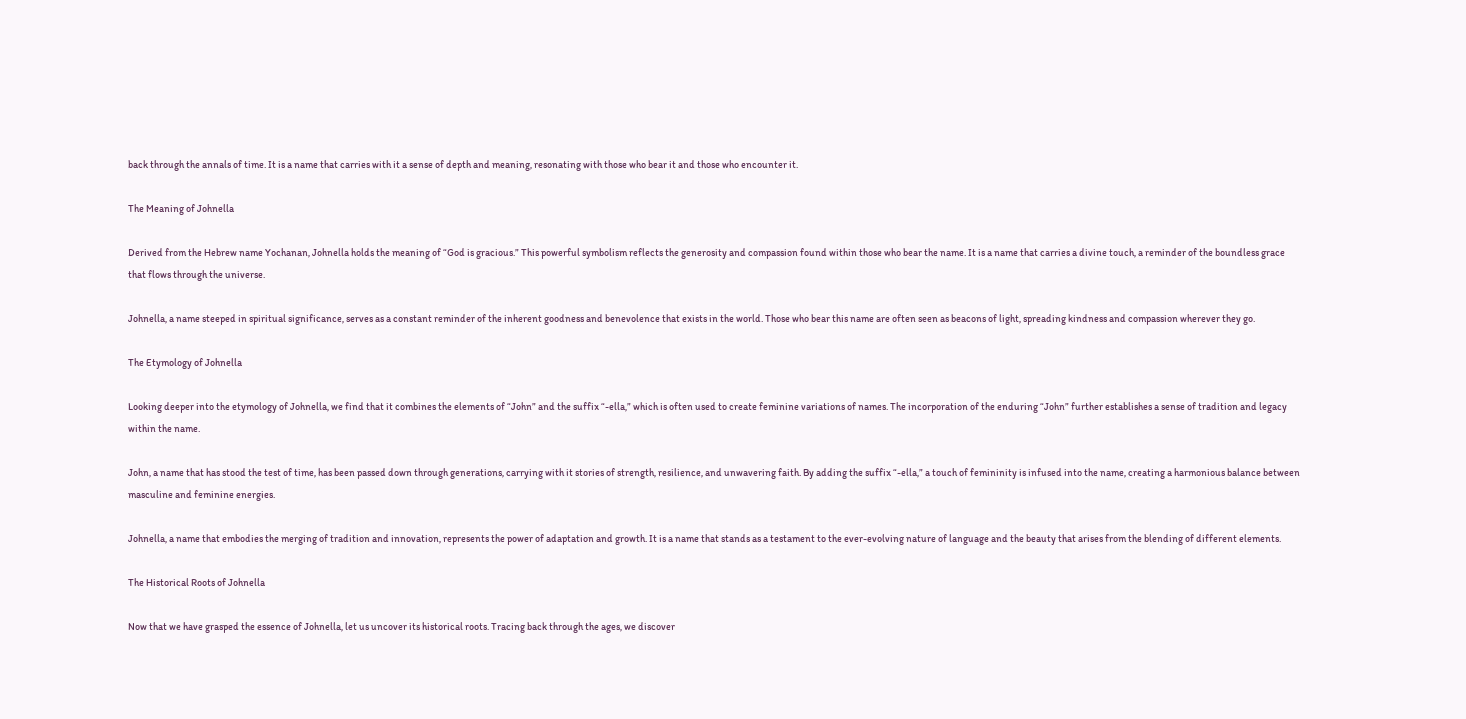back through the annals of time. It is a name that carries with it a sense of depth and meaning, resonating with those who bear it and those who encounter it.

The Meaning of Johnella

Derived from the Hebrew name Yochanan, Johnella holds the meaning of “God is gracious.” This powerful symbolism reflects the generosity and compassion found within those who bear the name. It is a name that carries a divine touch, a reminder of the boundless grace that flows through the universe.

Johnella, a name steeped in spiritual significance, serves as a constant reminder of the inherent goodness and benevolence that exists in the world. Those who bear this name are often seen as beacons of light, spreading kindness and compassion wherever they go.

The Etymology of Johnella

Looking deeper into the etymology of Johnella, we find that it combines the elements of “John” and the suffix “-ella,” which is often used to create feminine variations of names. The incorporation of the enduring “John” further establishes a sense of tradition and legacy within the name.

John, a name that has stood the test of time, has been passed down through generations, carrying with it stories of strength, resilience, and unwavering faith. By adding the suffix “-ella,” a touch of femininity is infused into the name, creating a harmonious balance between masculine and feminine energies.

Johnella, a name that embodies the merging of tradition and innovation, represents the power of adaptation and growth. It is a name that stands as a testament to the ever-evolving nature of language and the beauty that arises from the blending of different elements.

The Historical Roots of Johnella

Now that we have grasped the essence of Johnella, let us uncover its historical roots. Tracing back through the ages, we discover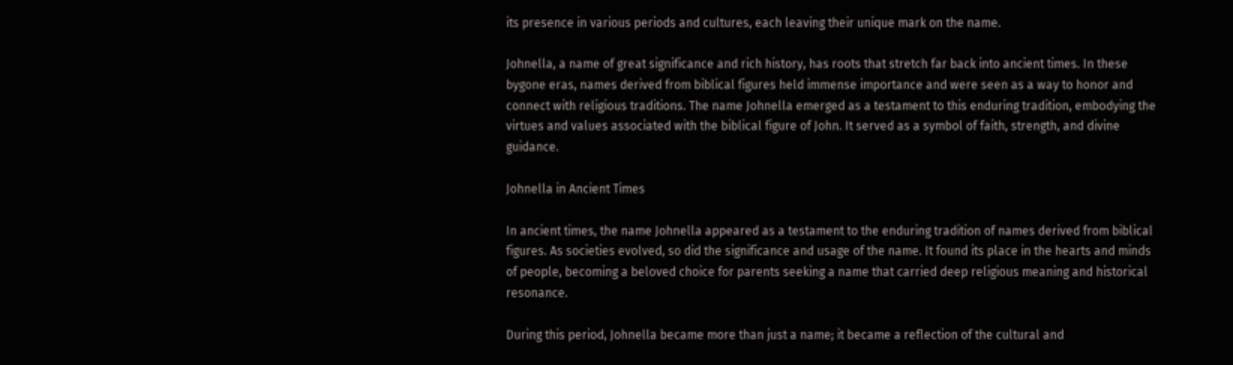its presence in various periods and cultures, each leaving their unique mark on the name.

Johnella, a name of great significance and rich history, has roots that stretch far back into ancient times. In these bygone eras, names derived from biblical figures held immense importance and were seen as a way to honor and connect with religious traditions. The name Johnella emerged as a testament to this enduring tradition, embodying the virtues and values associated with the biblical figure of John. It served as a symbol of faith, strength, and divine guidance.

Johnella in Ancient Times

In ancient times, the name Johnella appeared as a testament to the enduring tradition of names derived from biblical figures. As societies evolved, so did the significance and usage of the name. It found its place in the hearts and minds of people, becoming a beloved choice for parents seeking a name that carried deep religious meaning and historical resonance.

During this period, Johnella became more than just a name; it became a reflection of the cultural and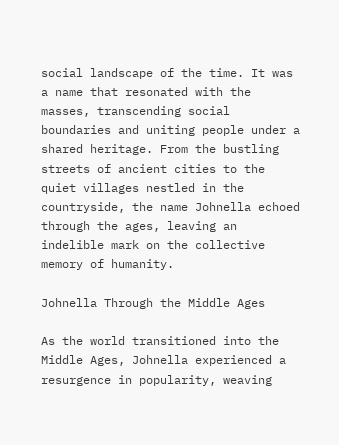social landscape of the time. It was a name that resonated with the masses, transcending social boundaries and uniting people under a shared heritage. From the bustling streets of ancient cities to the quiet villages nestled in the countryside, the name Johnella echoed through the ages, leaving an indelible mark on the collective memory of humanity.

Johnella Through the Middle Ages

As the world transitioned into the Middle Ages, Johnella experienced a resurgence in popularity, weaving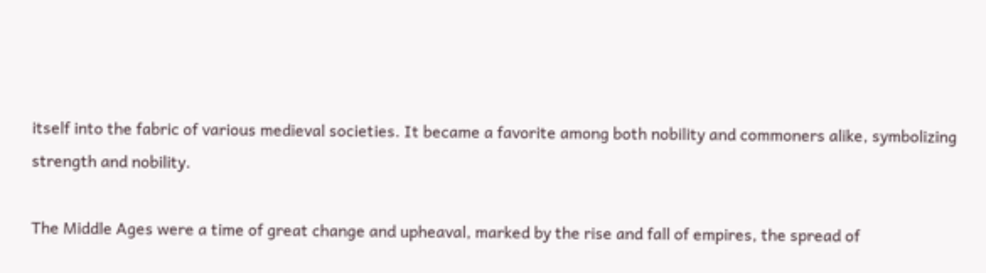itself into the fabric of various medieval societies. It became a favorite among both nobility and commoners alike, symbolizing strength and nobility.

The Middle Ages were a time of great change and upheaval, marked by the rise and fall of empires, the spread of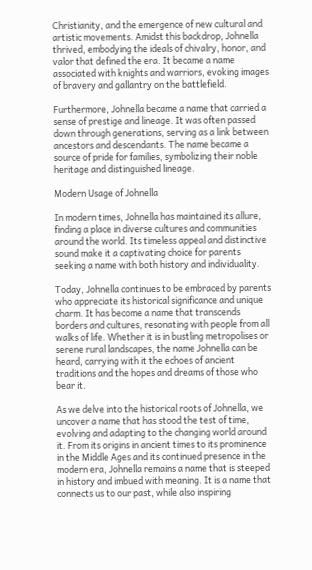Christianity, and the emergence of new cultural and artistic movements. Amidst this backdrop, Johnella thrived, embodying the ideals of chivalry, honor, and valor that defined the era. It became a name associated with knights and warriors, evoking images of bravery and gallantry on the battlefield.

Furthermore, Johnella became a name that carried a sense of prestige and lineage. It was often passed down through generations, serving as a link between ancestors and descendants. The name became a source of pride for families, symbolizing their noble heritage and distinguished lineage.

Modern Usage of Johnella

In modern times, Johnella has maintained its allure, finding a place in diverse cultures and communities around the world. Its timeless appeal and distinctive sound make it a captivating choice for parents seeking a name with both history and individuality.

Today, Johnella continues to be embraced by parents who appreciate its historical significance and unique charm. It has become a name that transcends borders and cultures, resonating with people from all walks of life. Whether it is in bustling metropolises or serene rural landscapes, the name Johnella can be heard, carrying with it the echoes of ancient traditions and the hopes and dreams of those who bear it.

As we delve into the historical roots of Johnella, we uncover a name that has stood the test of time, evolving and adapting to the changing world around it. From its origins in ancient times to its prominence in the Middle Ages and its continued presence in the modern era, Johnella remains a name that is steeped in history and imbued with meaning. It is a name that connects us to our past, while also inspiring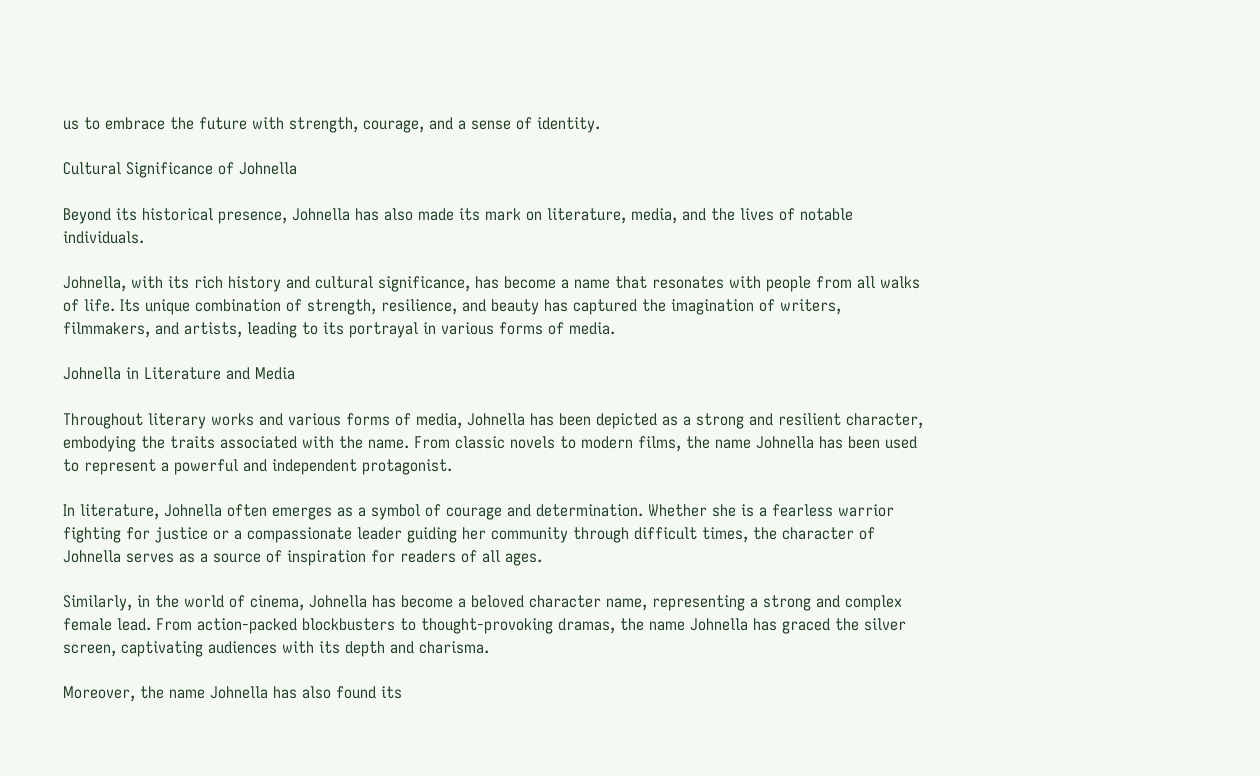us to embrace the future with strength, courage, and a sense of identity.

Cultural Significance of Johnella

Beyond its historical presence, Johnella has also made its mark on literature, media, and the lives of notable individuals.

Johnella, with its rich history and cultural significance, has become a name that resonates with people from all walks of life. Its unique combination of strength, resilience, and beauty has captured the imagination of writers, filmmakers, and artists, leading to its portrayal in various forms of media.

Johnella in Literature and Media

Throughout literary works and various forms of media, Johnella has been depicted as a strong and resilient character, embodying the traits associated with the name. From classic novels to modern films, the name Johnella has been used to represent a powerful and independent protagonist.

In literature, Johnella often emerges as a symbol of courage and determination. Whether she is a fearless warrior fighting for justice or a compassionate leader guiding her community through difficult times, the character of Johnella serves as a source of inspiration for readers of all ages.

Similarly, in the world of cinema, Johnella has become a beloved character name, representing a strong and complex female lead. From action-packed blockbusters to thought-provoking dramas, the name Johnella has graced the silver screen, captivating audiences with its depth and charisma.

Moreover, the name Johnella has also found its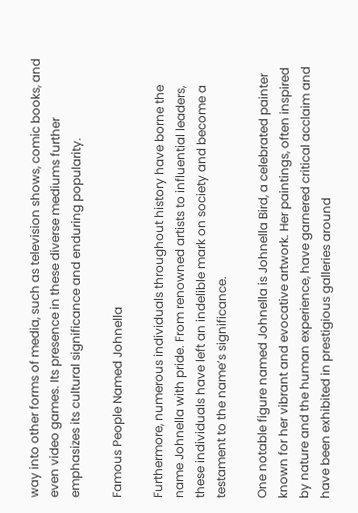way into other forms of media, such as television shows, comic books, and even video games. Its presence in these diverse mediums further emphasizes its cultural significance and enduring popularity.

Famous People Named Johnella

Furthermore, numerous individuals throughout history have borne the name Johnella with pride. From renowned artists to influential leaders, these individuals have left an indelible mark on society and become a testament to the name’s significance.

One notable figure named Johnella is Johnella Bird, a celebrated painter known for her vibrant and evocative artwork. Her paintings, often inspired by nature and the human experience, have garnered critical acclaim and have been exhibited in prestigious galleries around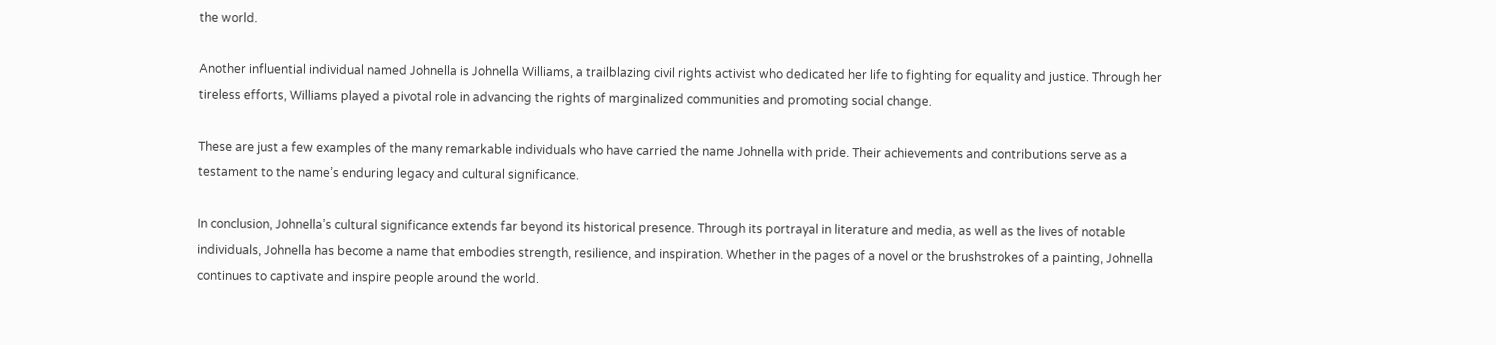the world.

Another influential individual named Johnella is Johnella Williams, a trailblazing civil rights activist who dedicated her life to fighting for equality and justice. Through her tireless efforts, Williams played a pivotal role in advancing the rights of marginalized communities and promoting social change.

These are just a few examples of the many remarkable individuals who have carried the name Johnella with pride. Their achievements and contributions serve as a testament to the name’s enduring legacy and cultural significance.

In conclusion, Johnella’s cultural significance extends far beyond its historical presence. Through its portrayal in literature and media, as well as the lives of notable individuals, Johnella has become a name that embodies strength, resilience, and inspiration. Whether in the pages of a novel or the brushstrokes of a painting, Johnella continues to captivate and inspire people around the world.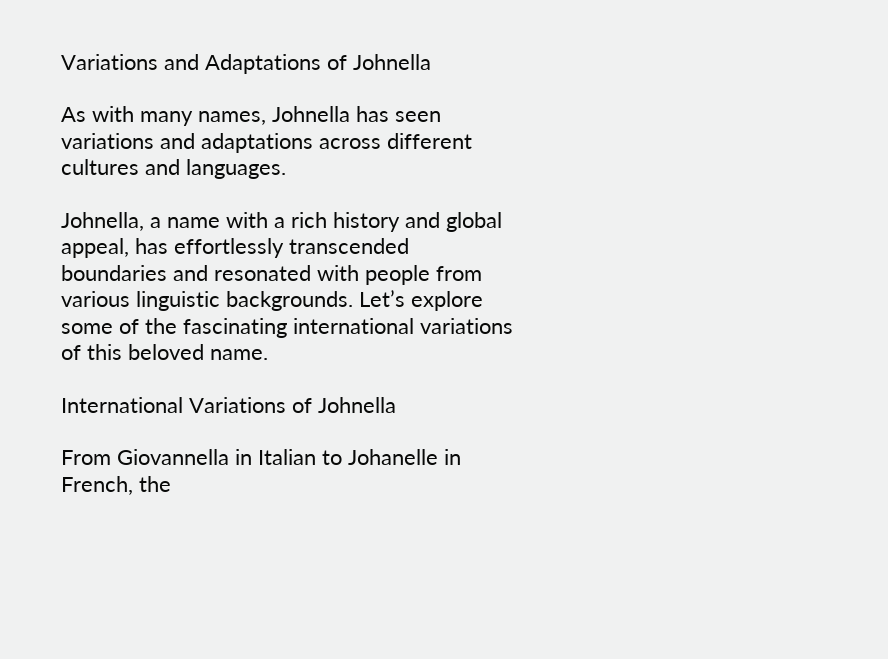Variations and Adaptations of Johnella

As with many names, Johnella has seen variations and adaptations across different cultures and languages.

Johnella, a name with a rich history and global appeal, has effortlessly transcended boundaries and resonated with people from various linguistic backgrounds. Let’s explore some of the fascinating international variations of this beloved name.

International Variations of Johnella

From Giovannella in Italian to Johanelle in French, the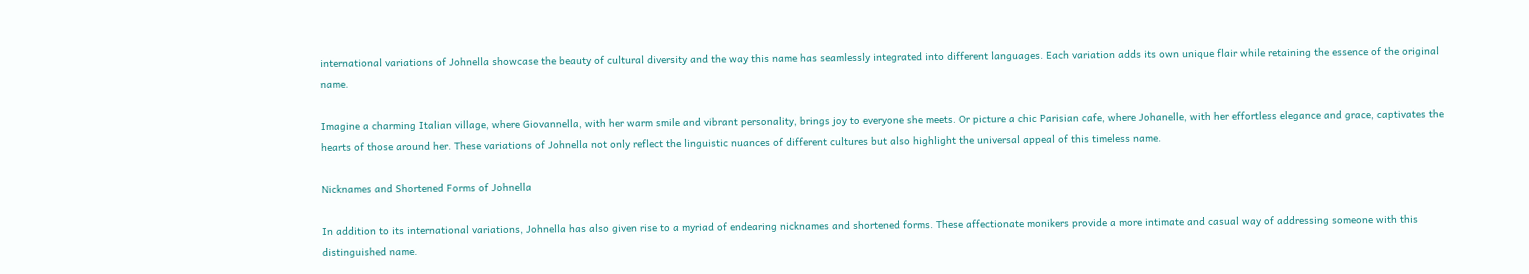international variations of Johnella showcase the beauty of cultural diversity and the way this name has seamlessly integrated into different languages. Each variation adds its own unique flair while retaining the essence of the original name.

Imagine a charming Italian village, where Giovannella, with her warm smile and vibrant personality, brings joy to everyone she meets. Or picture a chic Parisian cafe, where Johanelle, with her effortless elegance and grace, captivates the hearts of those around her. These variations of Johnella not only reflect the linguistic nuances of different cultures but also highlight the universal appeal of this timeless name.

Nicknames and Shortened Forms of Johnella

In addition to its international variations, Johnella has also given rise to a myriad of endearing nicknames and shortened forms. These affectionate monikers provide a more intimate and casual way of addressing someone with this distinguished name.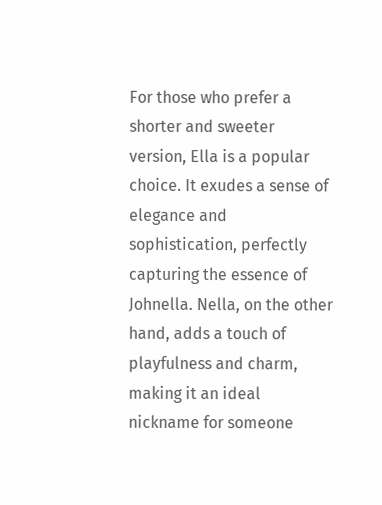For those who prefer a shorter and sweeter version, Ella is a popular choice. It exudes a sense of elegance and sophistication, perfectly capturing the essence of Johnella. Nella, on the other hand, adds a touch of playfulness and charm, making it an ideal nickname for someone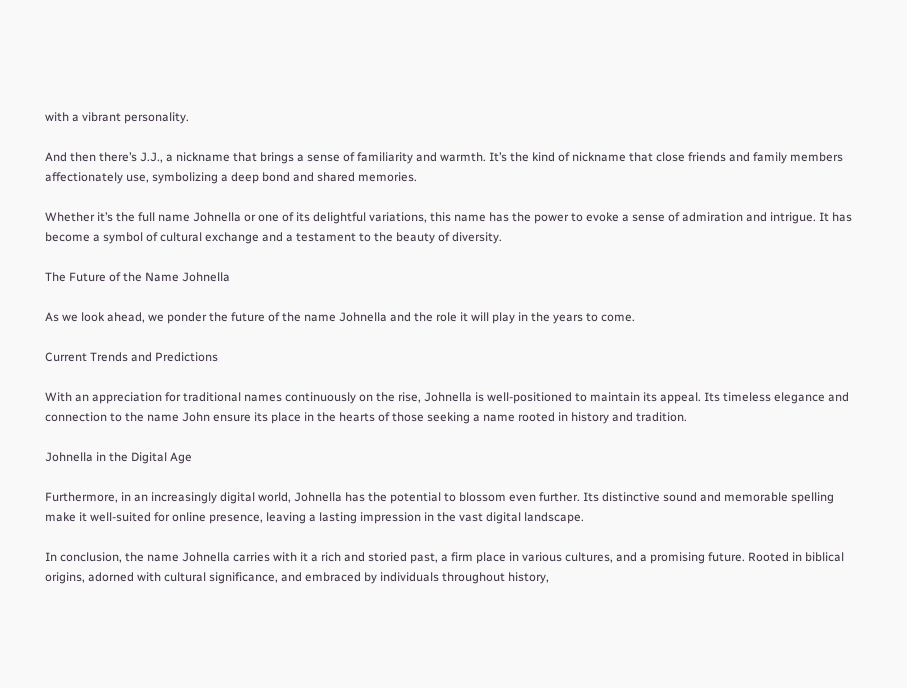with a vibrant personality.

And then there’s J.J., a nickname that brings a sense of familiarity and warmth. It’s the kind of nickname that close friends and family members affectionately use, symbolizing a deep bond and shared memories.

Whether it’s the full name Johnella or one of its delightful variations, this name has the power to evoke a sense of admiration and intrigue. It has become a symbol of cultural exchange and a testament to the beauty of diversity.

The Future of the Name Johnella

As we look ahead, we ponder the future of the name Johnella and the role it will play in the years to come.

Current Trends and Predictions

With an appreciation for traditional names continuously on the rise, Johnella is well-positioned to maintain its appeal. Its timeless elegance and connection to the name John ensure its place in the hearts of those seeking a name rooted in history and tradition.

Johnella in the Digital Age

Furthermore, in an increasingly digital world, Johnella has the potential to blossom even further. Its distinctive sound and memorable spelling make it well-suited for online presence, leaving a lasting impression in the vast digital landscape.

In conclusion, the name Johnella carries with it a rich and storied past, a firm place in various cultures, and a promising future. Rooted in biblical origins, adorned with cultural significance, and embraced by individuals throughout history,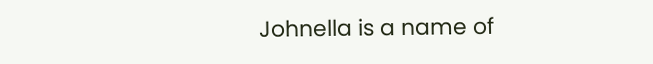Johnella is a name of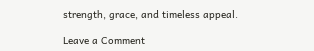strength, grace, and timeless appeal.

Leave a Comment